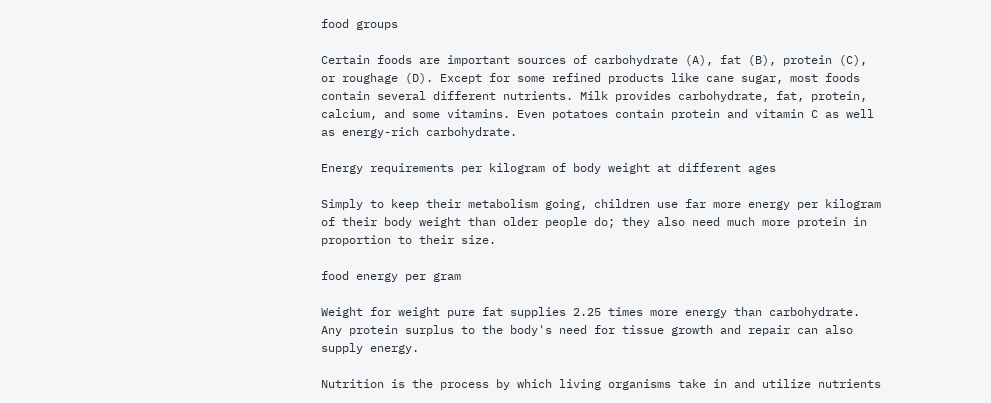food groups

Certain foods are important sources of carbohydrate (A), fat (B), protein (C), or roughage (D). Except for some refined products like cane sugar, most foods contain several different nutrients. Milk provides carbohydrate, fat, protein, calcium, and some vitamins. Even potatoes contain protein and vitamin C as well as energy-rich carbohydrate.

Energy requirements per kilogram of body weight at different ages

Simply to keep their metabolism going, children use far more energy per kilogram of their body weight than older people do; they also need much more protein in proportion to their size.

food energy per gram

Weight for weight pure fat supplies 2.25 times more energy than carbohydrate. Any protein surplus to the body's need for tissue growth and repair can also supply energy.

Nutrition is the process by which living organisms take in and utilize nutrients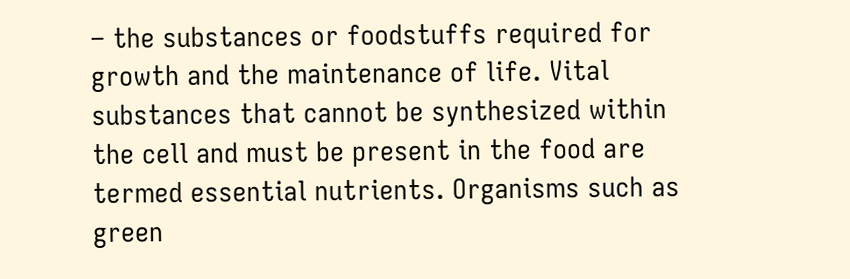– the substances or foodstuffs required for growth and the maintenance of life. Vital substances that cannot be synthesized within the cell and must be present in the food are termed essential nutrients. Organisms such as green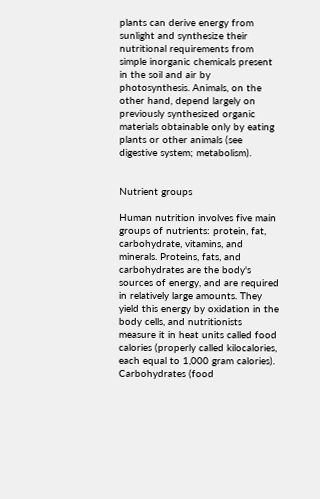plants can derive energy from sunlight and synthesize their nutritional requirements from simple inorganic chemicals present in the soil and air by photosynthesis. Animals, on the other hand, depend largely on previously synthesized organic materials obtainable only by eating plants or other animals (see digestive system; metabolism).


Nutrient groups

Human nutrition involves five main groups of nutrients: protein, fat, carbohydrate, vitamins, and minerals. Proteins, fats, and carbohydrates are the body's sources of energy, and are required in relatively large amounts. They yield this energy by oxidation in the body cells, and nutritionists measure it in heat units called food calories (properly called kilocalories, each equal to 1,000 gram calories). Carbohydrates (food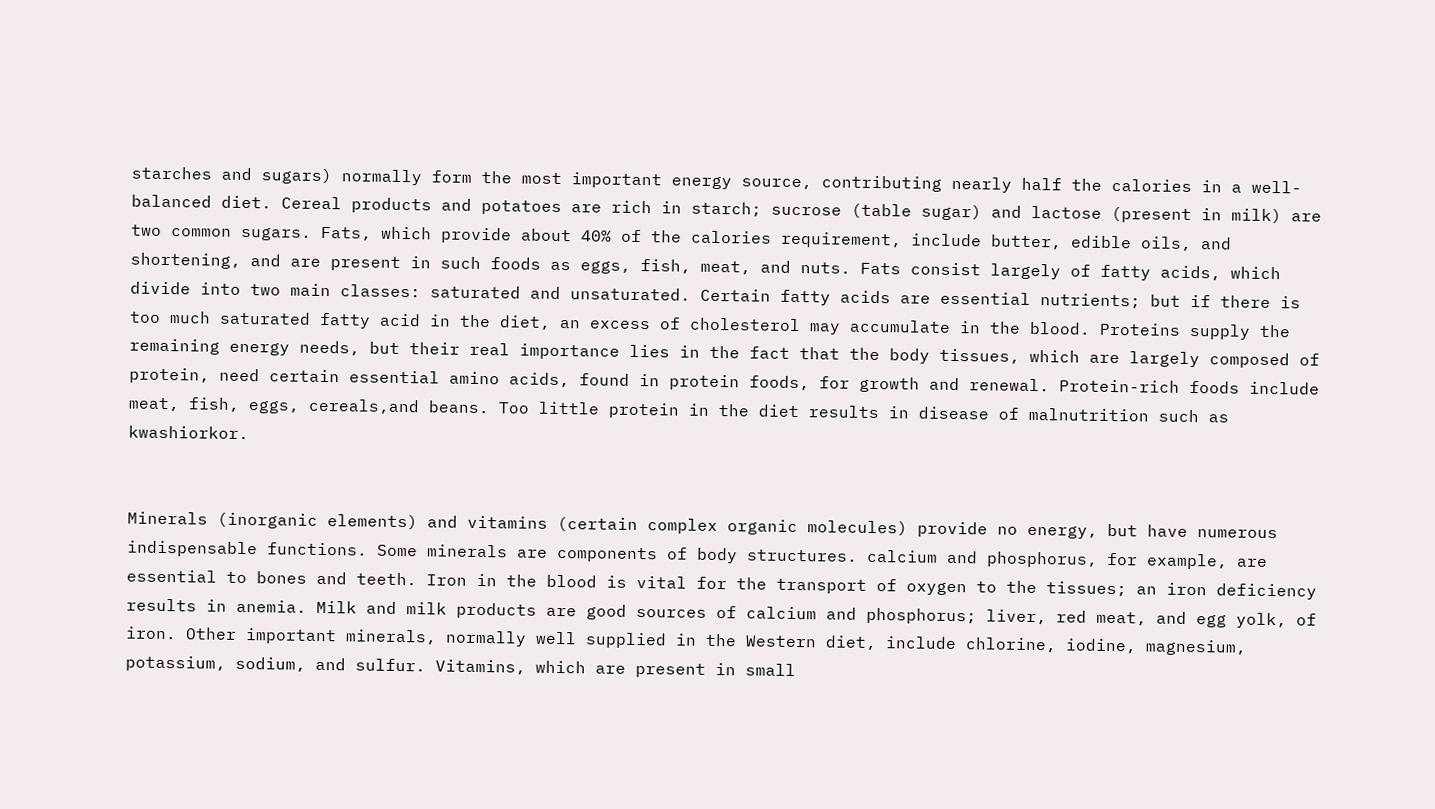starches and sugars) normally form the most important energy source, contributing nearly half the calories in a well-balanced diet. Cereal products and potatoes are rich in starch; sucrose (table sugar) and lactose (present in milk) are two common sugars. Fats, which provide about 40% of the calories requirement, include butter, edible oils, and shortening, and are present in such foods as eggs, fish, meat, and nuts. Fats consist largely of fatty acids, which divide into two main classes: saturated and unsaturated. Certain fatty acids are essential nutrients; but if there is too much saturated fatty acid in the diet, an excess of cholesterol may accumulate in the blood. Proteins supply the remaining energy needs, but their real importance lies in the fact that the body tissues, which are largely composed of protein, need certain essential amino acids, found in protein foods, for growth and renewal. Protein-rich foods include meat, fish, eggs, cereals,and beans. Too little protein in the diet results in disease of malnutrition such as kwashiorkor.


Minerals (inorganic elements) and vitamins (certain complex organic molecules) provide no energy, but have numerous indispensable functions. Some minerals are components of body structures. calcium and phosphorus, for example, are essential to bones and teeth. Iron in the blood is vital for the transport of oxygen to the tissues; an iron deficiency results in anemia. Milk and milk products are good sources of calcium and phosphorus; liver, red meat, and egg yolk, of iron. Other important minerals, normally well supplied in the Western diet, include chlorine, iodine, magnesium, potassium, sodium, and sulfur. Vitamins, which are present in small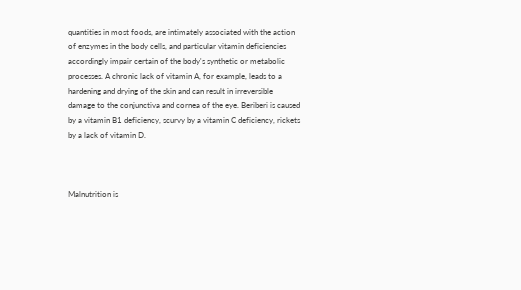quantities in most foods, are intimately associated with the action of enzymes in the body cells, and particular vitamin deficiencies accordingly impair certain of the body's synthetic or metabolic processes. A chronic lack of vitamin A, for example, leads to a hardening and drying of the skin and can result in irreversible damage to the conjunctiva and cornea of the eye. Beriberi is caused by a vitamin B1 deficiency, scurvy by a vitamin C deficiency, rickets by a lack of vitamin D.



Malnutrition is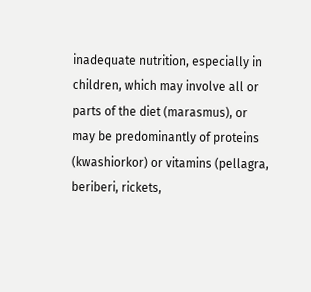inadequate nutrition, especially in children, which may involve all or parts of the diet (marasmus), or may be predominantly of proteins (kwashiorkor) or vitamins (pellagra, beriberi, rickets,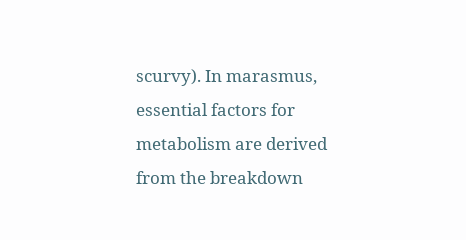scurvy). In marasmus, essential factors for metabolism are derived from the breakdown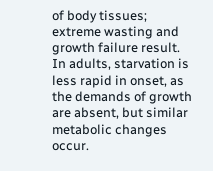of body tissues; extreme wasting and growth failure result. In adults, starvation is less rapid in onset, as the demands of growth are absent, but similar metabolic changes occur.